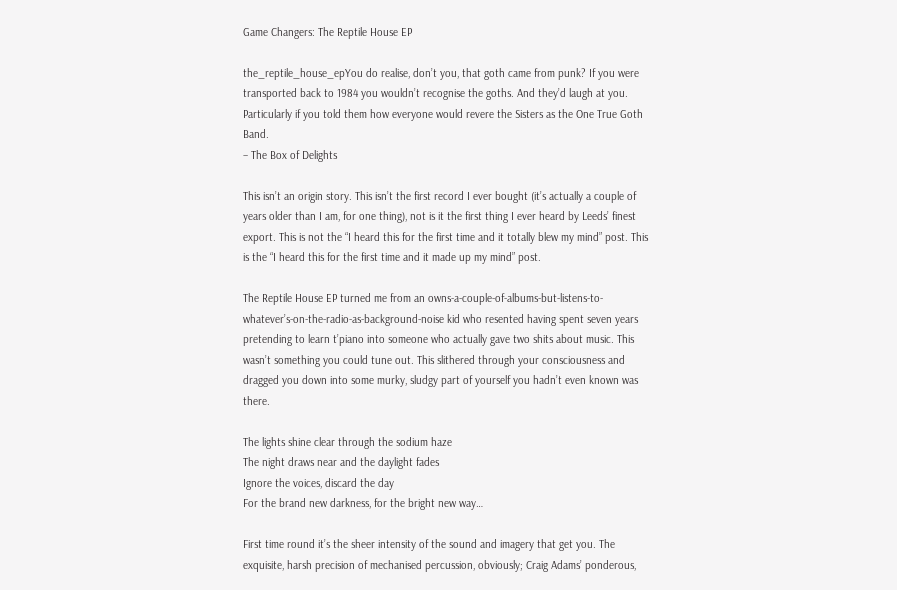Game Changers: The Reptile House EP

the_reptile_house_epYou do realise, don’t you, that goth came from punk? If you were transported back to 1984 you wouldn’t recognise the goths. And they’d laugh at you. Particularly if you told them how everyone would revere the Sisters as the One True Goth Band.
– The Box of Delights

This isn’t an origin story. This isn’t the first record I ever bought (it’s actually a couple of years older than I am, for one thing), not is it the first thing I ever heard by Leeds’ finest export. This is not the “I heard this for the first time and it totally blew my mind” post. This is the “I heard this for the first time and it made up my mind” post.

The Reptile House EP turned me from an owns-a-couple-of-albums-but-listens-to-whatever’s-on-the-radio-as-background-noise kid who resented having spent seven years pretending to learn t’piano into someone who actually gave two shits about music. This wasn’t something you could tune out. This slithered through your consciousness and dragged you down into some murky, sludgy part of yourself you hadn’t even known was there.

The lights shine clear through the sodium haze
The night draws near and the daylight fades
Ignore the voices, discard the day
For the brand new darkness, for the bright new way…

First time round it’s the sheer intensity of the sound and imagery that get you. The exquisite, harsh precision of mechanised percussion, obviously; Craig Adams’ ponderous,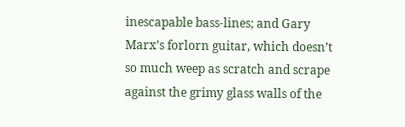inescapable bass-lines; and Gary Marx’s forlorn guitar, which doesn’t so much weep as scratch and scrape against the grimy glass walls of the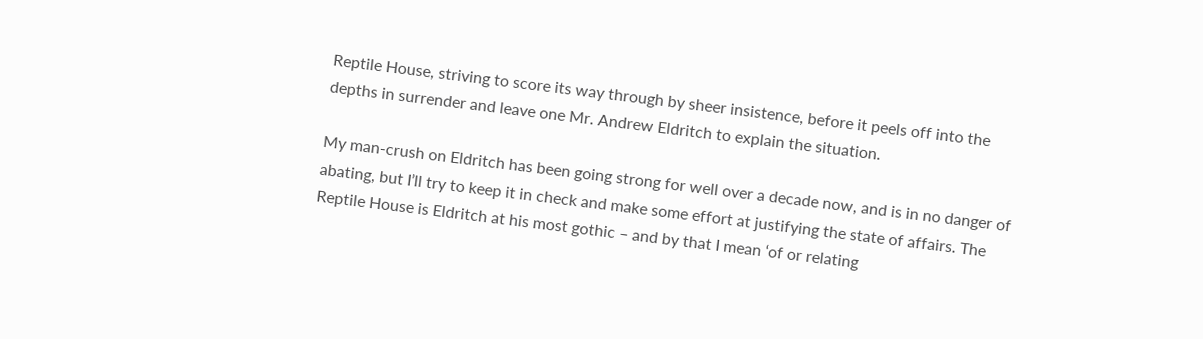Reptile House, striving to score its way through by sheer insistence, before it peels off into the depths in surrender and leave one Mr. Andrew Eldritch to explain the situation.

My man-crush on Eldritch has been going strong for well over a decade now, and is in no danger of abating, but I’ll try to keep it in check and make some effort at justifying the state of affairs. The Reptile House is Eldritch at his most gothic – and by that I mean ‘of or relating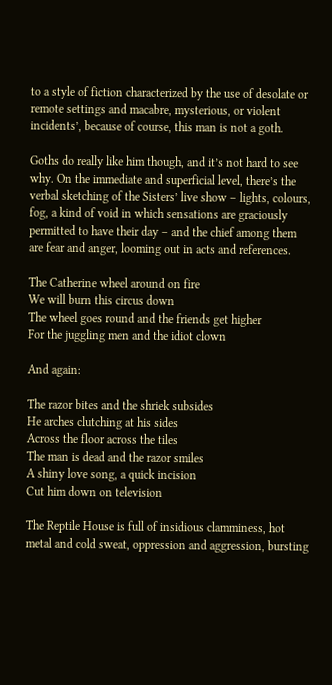to a style of fiction characterized by the use of desolate or remote settings and macabre, mysterious, or violent incidents’, because of course, this man is not a goth.

Goths do really like him though, and it’s not hard to see why. On the immediate and superficial level, there’s the verbal sketching of the Sisters’ live show – lights, colours, fog, a kind of void in which sensations are graciously permitted to have their day – and the chief among them are fear and anger, looming out in acts and references.

The Catherine wheel around on fire
We will burn this circus down
The wheel goes round and the friends get higher
For the juggling men and the idiot clown

And again:

The razor bites and the shriek subsides
He arches clutching at his sides
Across the floor across the tiles
The man is dead and the razor smiles
A shiny love song, a quick incision
Cut him down on television

The Reptile House is full of insidious clamminess, hot metal and cold sweat, oppression and aggression, bursting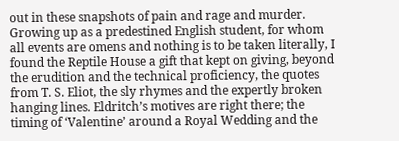out in these snapshots of pain and rage and murder. Growing up as a predestined English student, for whom all events are omens and nothing is to be taken literally, I found the Reptile House a gift that kept on giving, beyond the erudition and the technical proficiency, the quotes from T. S. Eliot, the sly rhymes and the expertly broken hanging lines. Eldritch’s motives are right there; the timing of ‘Valentine’ around a Royal Wedding and the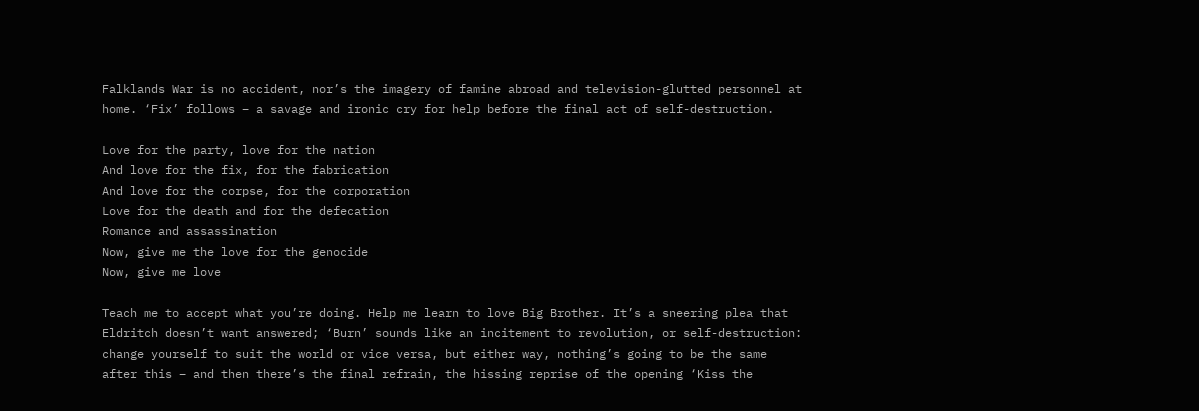Falklands War is no accident, nor’s the imagery of famine abroad and television-glutted personnel at home. ‘Fix’ follows – a savage and ironic cry for help before the final act of self-destruction.

Love for the party, love for the nation
And love for the fix, for the fabrication
And love for the corpse, for the corporation
Love for the death and for the defecation
Romance and assassination
Now, give me the love for the genocide
Now, give me love

Teach me to accept what you’re doing. Help me learn to love Big Brother. It’s a sneering plea that Eldritch doesn’t want answered; ‘Burn’ sounds like an incitement to revolution, or self-destruction: change yourself to suit the world or vice versa, but either way, nothing’s going to be the same after this – and then there’s the final refrain, the hissing reprise of the opening ‘Kiss the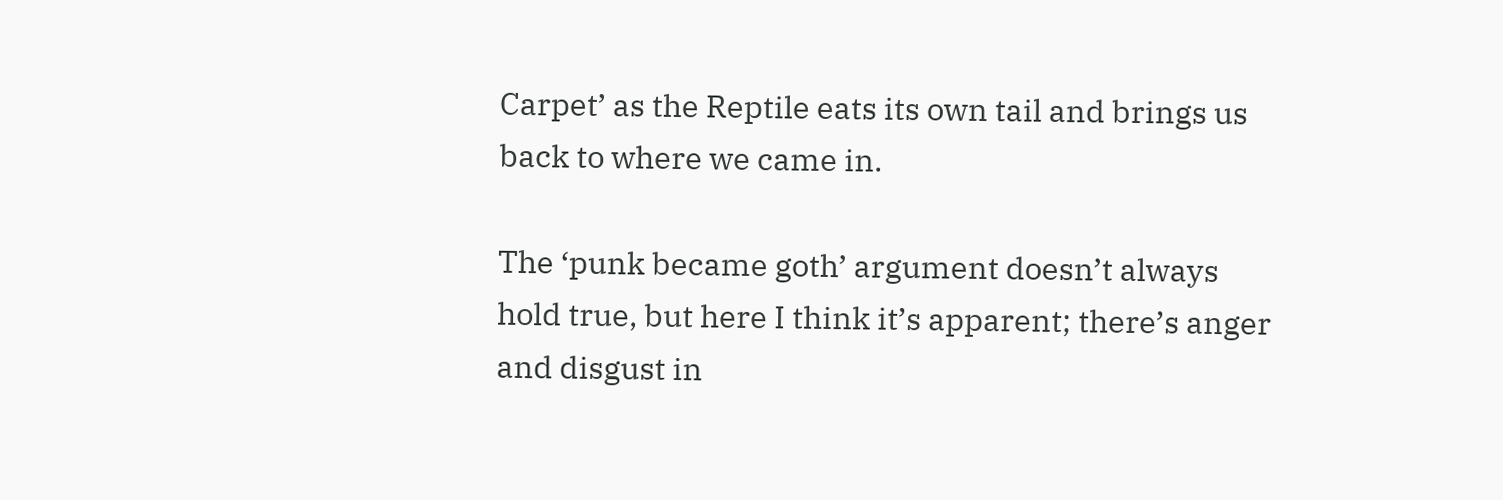Carpet’ as the Reptile eats its own tail and brings us back to where we came in.

The ‘punk became goth’ argument doesn’t always hold true, but here I think it’s apparent; there’s anger and disgust in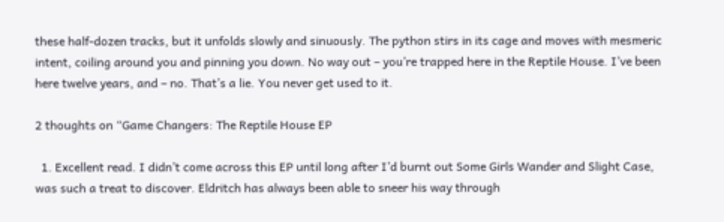these half-dozen tracks, but it unfolds slowly and sinuously. The python stirs in its cage and moves with mesmeric intent, coiling around you and pinning you down. No way out – you’re trapped here in the Reptile House. I’ve been here twelve years, and – no. That’s a lie. You never get used to it.

2 thoughts on “Game Changers: The Reptile House EP

  1. Excellent read. I didn’t come across this EP until long after I’d burnt out Some Girls Wander and Slight Case, was such a treat to discover. Eldritch has always been able to sneer his way through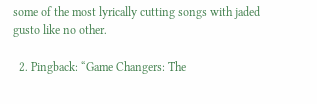some of the most lyrically cutting songs with jaded gusto like no other.

  2. Pingback: “Game Changers: The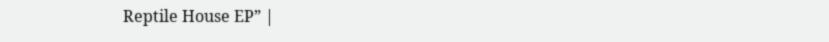Reptile House EP” |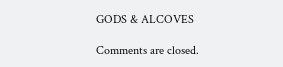GODS & ALCOVES

Comments are closed.